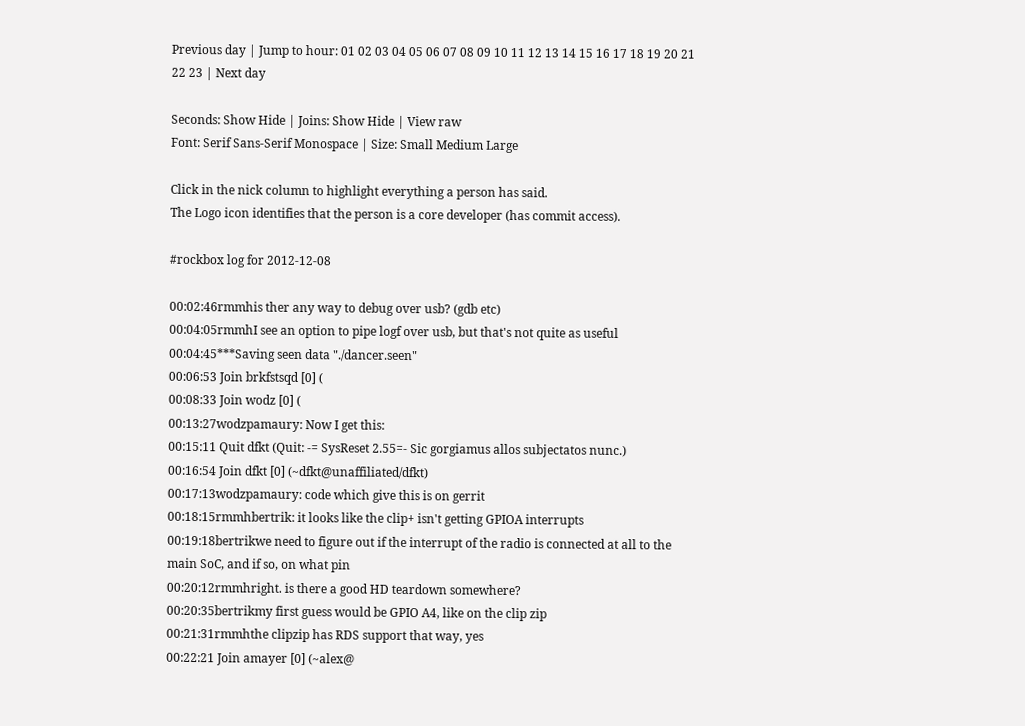Previous day | Jump to hour: 01 02 03 04 05 06 07 08 09 10 11 12 13 14 15 16 17 18 19 20 21 22 23 | Next day

Seconds: Show Hide | Joins: Show Hide | View raw
Font: Serif Sans-Serif Monospace | Size: Small Medium Large

Click in the nick column to highlight everything a person has said.
The Logo icon identifies that the person is a core developer (has commit access).

#rockbox log for 2012-12-08

00:02:46rmmhis ther any way to debug over usb? (gdb etc)
00:04:05rmmhI see an option to pipe logf over usb, but that's not quite as useful
00:04:45***Saving seen data "./dancer.seen"
00:06:53 Join brkfstsqd [0] (
00:08:33 Join wodz [0] (
00:13:27wodzpamaury: Now I get this:
00:15:11 Quit dfkt (Quit: -= SysReset 2.55=- Sic gorgiamus allos subjectatos nunc.)
00:16:54 Join dfkt [0] (~dfkt@unaffiliated/dfkt)
00:17:13wodzpamaury: code which give this is on gerrit
00:18:15rmmhbertrik: it looks like the clip+ isn't getting GPIOA interrupts
00:19:18bertrikwe need to figure out if the interrupt of the radio is connected at all to the main SoC, and if so, on what pin
00:20:12rmmhright. is there a good HD teardown somewhere?
00:20:35bertrikmy first guess would be GPIO A4, like on the clip zip
00:21:31rmmhthe clipzip has RDS support that way, yes
00:22:21 Join amayer [0] (~alex@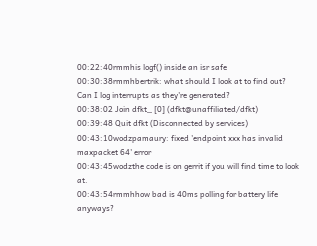00:22:40rmmhis logf() inside an isr safe
00:30:38rmmhbertrik: what should I look at to find out? Can I log interrupts as they're generated?
00:38:02 Join dfkt_ [0] (dfkt@unaffiliated/dfkt)
00:39:48 Quit dfkt (Disconnected by services)
00:43:10wodzpamaury: fixed 'endpoint xxx has invalid maxpacket 64' error
00:43:45wodzthe code is on gerrit if you will find time to look at.
00:43:54rmmhhow bad is 40ms polling for battery life anyways?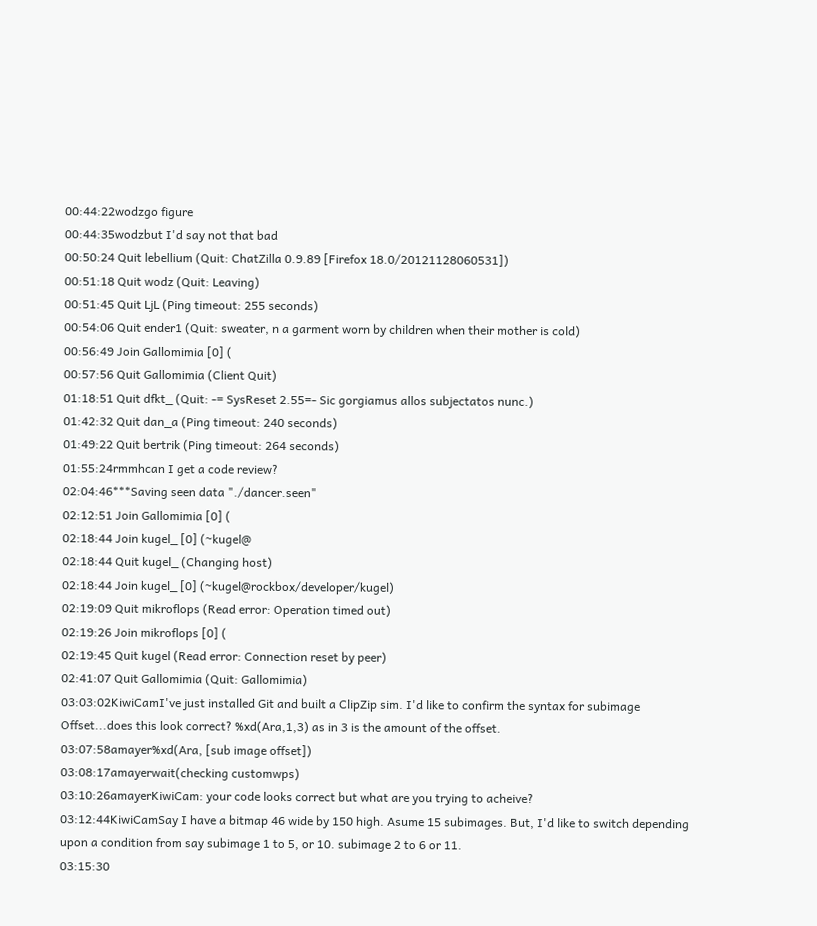00:44:22wodzgo figure
00:44:35wodzbut I'd say not that bad
00:50:24 Quit lebellium (Quit: ChatZilla 0.9.89 [Firefox 18.0/20121128060531])
00:51:18 Quit wodz (Quit: Leaving)
00:51:45 Quit LjL (Ping timeout: 255 seconds)
00:54:06 Quit ender1 (Quit: sweater, n a garment worn by children when their mother is cold)
00:56:49 Join Gallomimia [0] (
00:57:56 Quit Gallomimia (Client Quit)
01:18:51 Quit dfkt_ (Quit: -= SysReset 2.55=- Sic gorgiamus allos subjectatos nunc.)
01:42:32 Quit dan_a (Ping timeout: 240 seconds)
01:49:22 Quit bertrik (Ping timeout: 264 seconds)
01:55:24rmmhcan I get a code review?
02:04:46***Saving seen data "./dancer.seen"
02:12:51 Join Gallomimia [0] (
02:18:44 Join kugel_ [0] (~kugel@
02:18:44 Quit kugel_ (Changing host)
02:18:44 Join kugel_ [0] (~kugel@rockbox/developer/kugel)
02:19:09 Quit mikroflops (Read error: Operation timed out)
02:19:26 Join mikroflops [0] (
02:19:45 Quit kugel (Read error: Connection reset by peer)
02:41:07 Quit Gallomimia (Quit: Gallomimia)
03:03:02KiwiCamI've just installed Git and built a ClipZip sim. I'd like to confirm the syntax for subimage Offset...does this look correct? %xd(Ara,1,3) as in 3 is the amount of the offset.
03:07:58amayer%xd(Ara, [sub image offset])
03:08:17amayerwait(checking customwps)
03:10:26amayerKiwiCam: your code looks correct but what are you trying to acheive?
03:12:44KiwiCamSay I have a bitmap 46 wide by 150 high. Asume 15 subimages. But, I'd like to switch depending upon a condition from say subimage 1 to 5, or 10. subimage 2 to 6 or 11.
03:15:30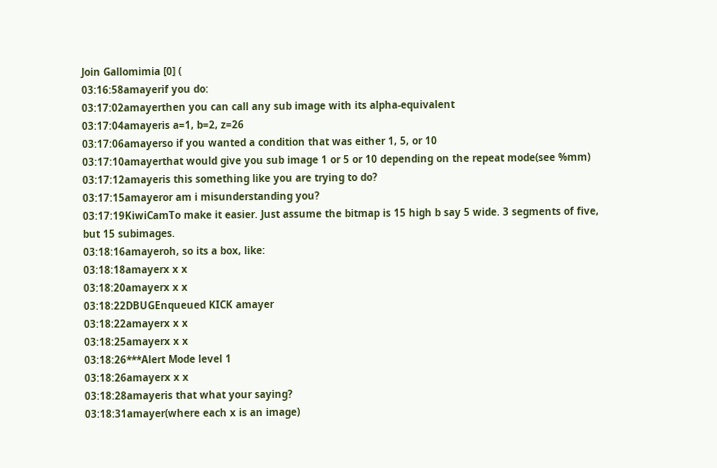Join Gallomimia [0] (
03:16:58amayerif you do:
03:17:02amayerthen you can call any sub image with its alpha-equivalent
03:17:04amayeris a=1, b=2, z=26
03:17:06amayerso if you wanted a condition that was either 1, 5, or 10
03:17:10amayerthat would give you sub image 1 or 5 or 10 depending on the repeat mode(see %mm)
03:17:12amayeris this something like you are trying to do?
03:17:15amayeror am i misunderstanding you?
03:17:19KiwiCamTo make it easier. Just assume the bitmap is 15 high b say 5 wide. 3 segments of five, but 15 subimages.
03:18:16amayeroh, so its a box, like:
03:18:18amayerx x x
03:18:20amayerx x x
03:18:22DBUGEnqueued KICK amayer
03:18:22amayerx x x
03:18:25amayerx x x
03:18:26***Alert Mode level 1
03:18:26amayerx x x
03:18:28amayeris that what your saying?
03:18:31amayer(where each x is an image)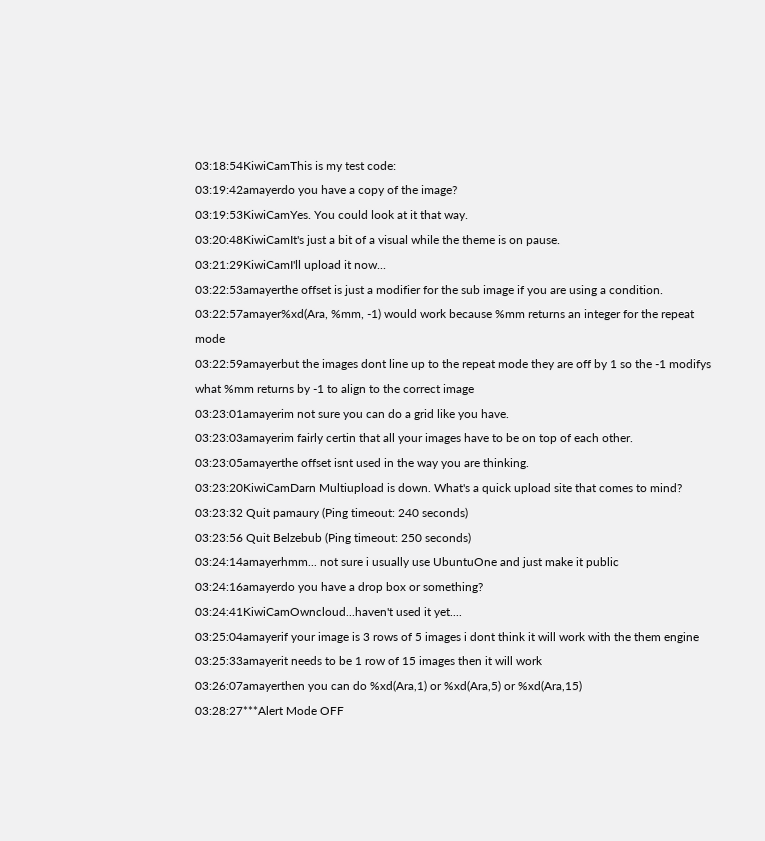03:18:54KiwiCamThis is my test code:
03:19:42amayerdo you have a copy of the image?
03:19:53KiwiCamYes. You could look at it that way.
03:20:48KiwiCamIt's just a bit of a visual while the theme is on pause.
03:21:29KiwiCamI'll upload it now...
03:22:53amayerthe offset is just a modifier for the sub image if you are using a condition.
03:22:57amayer%xd(Ara, %mm, -1) would work because %mm returns an integer for the repeat mode
03:22:59amayerbut the images dont line up to the repeat mode they are off by 1 so the -1 modifys what %mm returns by -1 to align to the correct image
03:23:01amayerim not sure you can do a grid like you have.
03:23:03amayerim fairly certin that all your images have to be on top of each other.
03:23:05amayerthe offset isnt used in the way you are thinking.
03:23:20KiwiCamDarn Multiupload is down. What's a quick upload site that comes to mind?
03:23:32 Quit pamaury (Ping timeout: 240 seconds)
03:23:56 Quit Belzebub (Ping timeout: 250 seconds)
03:24:14amayerhmm... not sure i usually use UbuntuOne and just make it public
03:24:16amayerdo you have a drop box or something?
03:24:41KiwiCamOwncloud...haven't used it yet....
03:25:04amayerif your image is 3 rows of 5 images i dont think it will work with the them engine
03:25:33amayerit needs to be 1 row of 15 images then it will work
03:26:07amayerthen you can do %xd(Ara,1) or %xd(Ara,5) or %xd(Ara,15)
03:28:27***Alert Mode OFF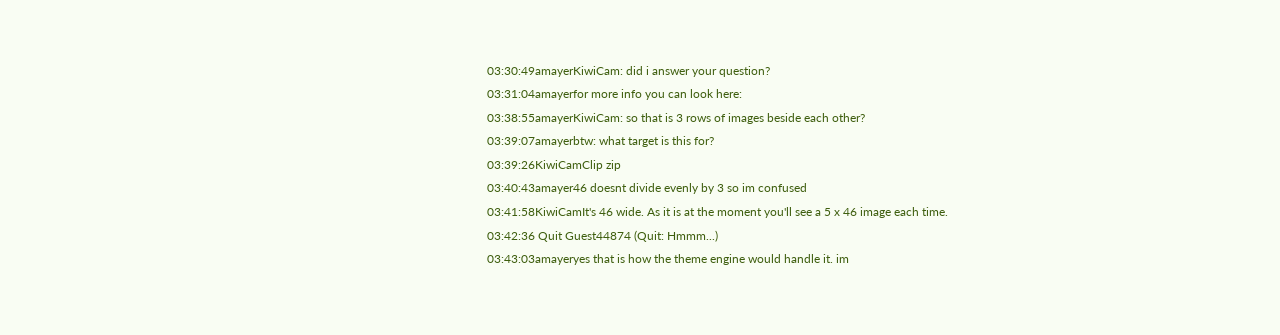03:30:49amayerKiwiCam: did i answer your question?
03:31:04amayerfor more info you can look here:
03:38:55amayerKiwiCam: so that is 3 rows of images beside each other?
03:39:07amayerbtw: what target is this for?
03:39:26KiwiCamClip zip
03:40:43amayer46 doesnt divide evenly by 3 so im confused
03:41:58KiwiCamIt's 46 wide. As it is at the moment you'll see a 5 x 46 image each time.
03:42:36 Quit Guest44874 (Quit: Hmmm...)
03:43:03amayeryes that is how the theme engine would handle it. im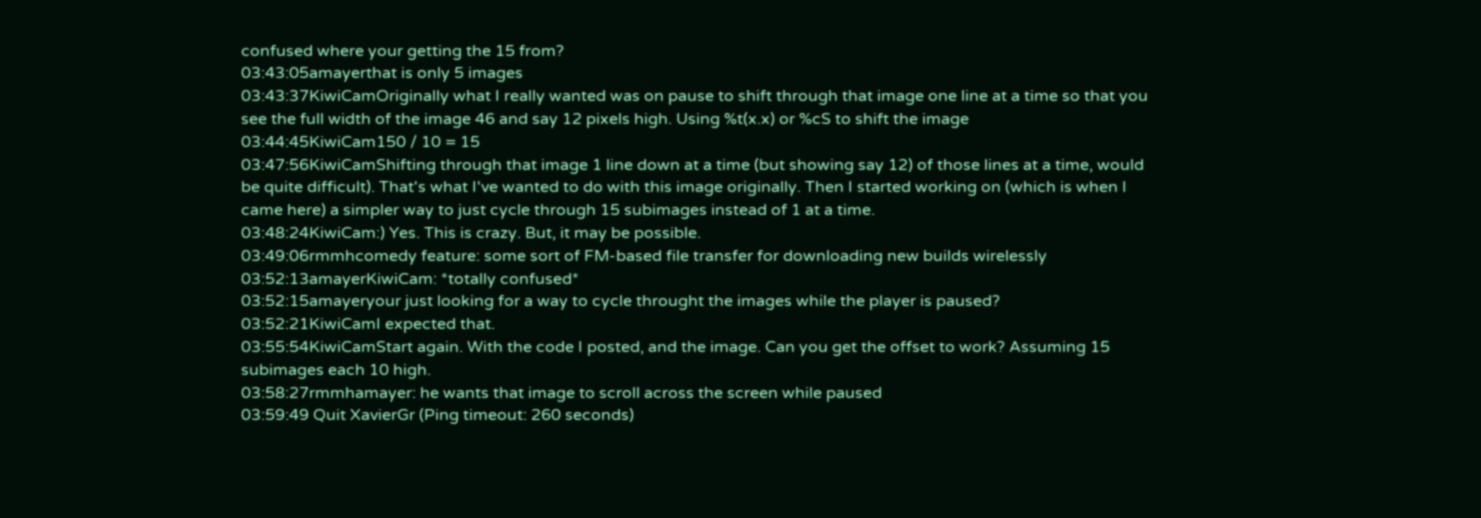confused where your getting the 15 from?
03:43:05amayerthat is only 5 images
03:43:37KiwiCamOriginally what I really wanted was on pause to shift through that image one line at a time so that you see the full width of the image 46 and say 12 pixels high. Using %t(x.x) or %cS to shift the image
03:44:45KiwiCam150 / 10 = 15
03:47:56KiwiCamShifting through that image 1 line down at a time (but showing say 12) of those lines at a time, would be quite difficult). That's what I've wanted to do with this image originally. Then I started working on (which is when I came here) a simpler way to just cycle through 15 subimages instead of 1 at a time.
03:48:24KiwiCam:) Yes. This is crazy. But, it may be possible.
03:49:06rmmhcomedy feature: some sort of FM-based file transfer for downloading new builds wirelessly
03:52:13amayerKiwiCam: *totally confused*
03:52:15amayeryour just looking for a way to cycle throught the images while the player is paused?
03:52:21KiwiCamI expected that.
03:55:54KiwiCamStart again. With the code I posted, and the image. Can you get the offset to work? Assuming 15 subimages each 10 high.
03:58:27rmmhamayer: he wants that image to scroll across the screen while paused
03:59:49 Quit XavierGr (Ping timeout: 260 seconds)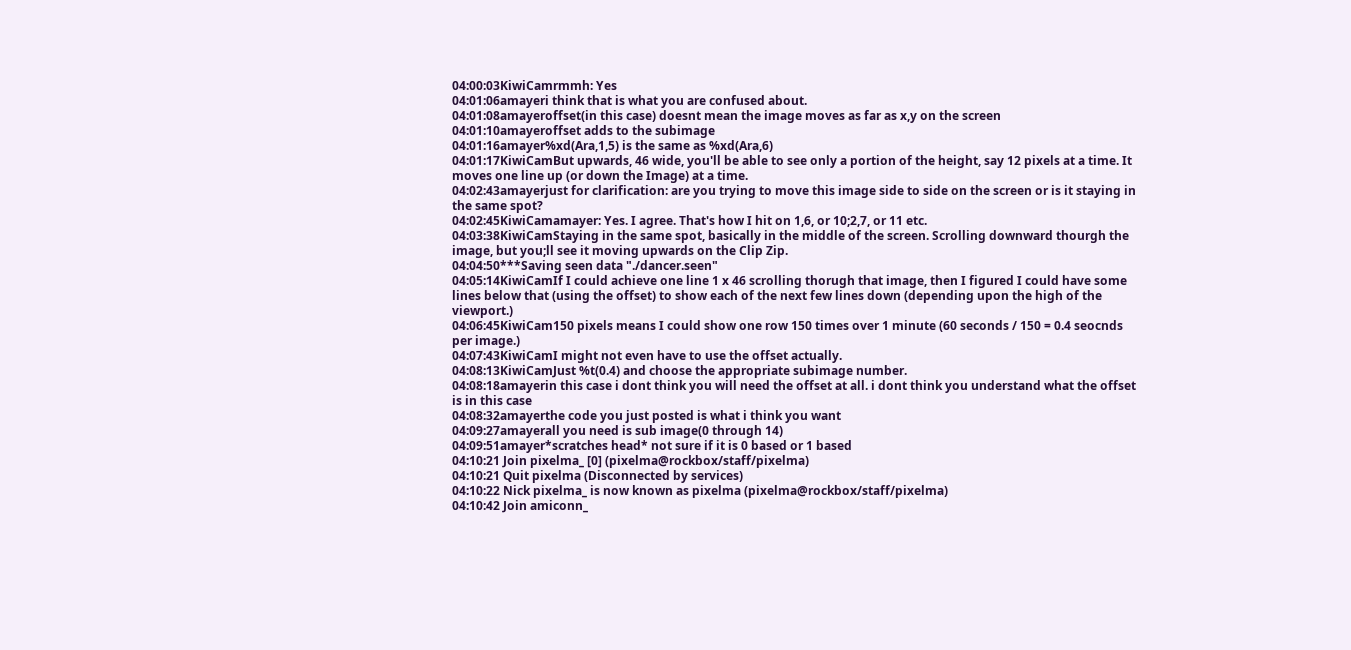04:00:03KiwiCamrmmh: Yes
04:01:06amayeri think that is what you are confused about.
04:01:08amayeroffset(in this case) doesnt mean the image moves as far as x,y on the screen
04:01:10amayeroffset adds to the subimage
04:01:16amayer%xd(Ara,1,5) is the same as %xd(Ara,6)
04:01:17KiwiCamBut upwards, 46 wide, you'll be able to see only a portion of the height, say 12 pixels at a time. It moves one line up (or down the Image) at a time.
04:02:43amayerjust for clarification: are you trying to move this image side to side on the screen or is it staying in the same spot?
04:02:45KiwiCamamayer: Yes. I agree. That's how I hit on 1,6, or 10;2,7, or 11 etc.
04:03:38KiwiCamStaying in the same spot, basically in the middle of the screen. Scrolling downward thourgh the image, but you;ll see it moving upwards on the Clip Zip.
04:04:50***Saving seen data "./dancer.seen"
04:05:14KiwiCamIf I could achieve one line 1 x 46 scrolling thorugh that image, then I figured I could have some lines below that (using the offset) to show each of the next few lines down (depending upon the high of the viewport.)
04:06:45KiwiCam150 pixels means I could show one row 150 times over 1 minute (60 seconds / 150 = 0.4 seocnds per image.)
04:07:43KiwiCamI might not even have to use the offset actually.
04:08:13KiwiCamJust %t(0.4) and choose the appropriate subimage number.
04:08:18amayerin this case i dont think you will need the offset at all. i dont think you understand what the offset is in this case
04:08:32amayerthe code you just posted is what i think you want
04:09:27amayerall you need is sub image(0 through 14)
04:09:51amayer*scratches head* not sure if it is 0 based or 1 based
04:10:21 Join pixelma_ [0] (pixelma@rockbox/staff/pixelma)
04:10:21 Quit pixelma (Disconnected by services)
04:10:22 Nick pixelma_ is now known as pixelma (pixelma@rockbox/staff/pixelma)
04:10:42 Join amiconn_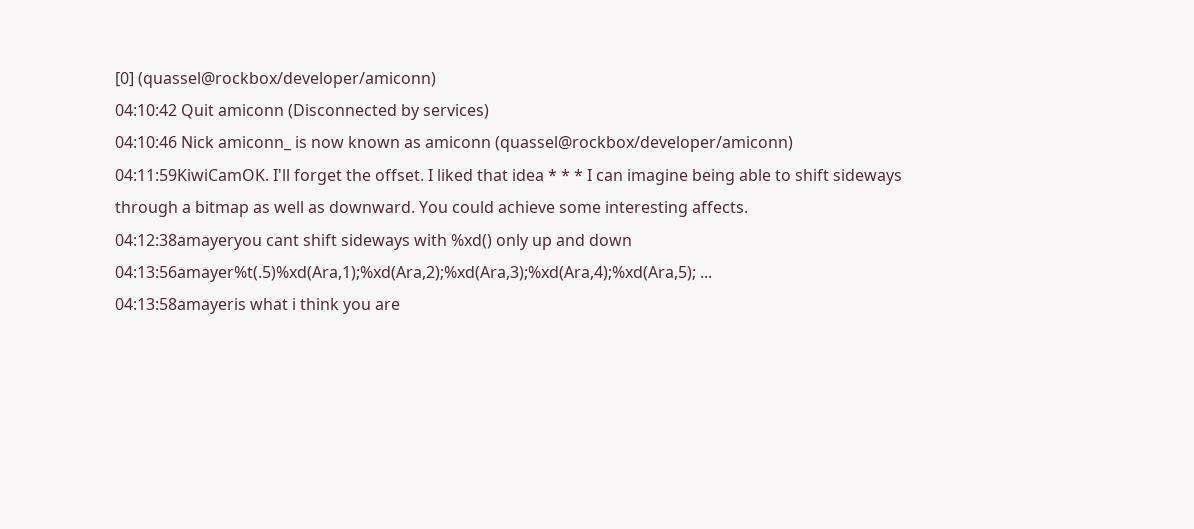[0] (quassel@rockbox/developer/amiconn)
04:10:42 Quit amiconn (Disconnected by services)
04:10:46 Nick amiconn_ is now known as amiconn (quassel@rockbox/developer/amiconn)
04:11:59KiwiCamOK. I'll forget the offset. I liked that idea * * * I can imagine being able to shift sideways through a bitmap as well as downward. You could achieve some interesting affects.
04:12:38amayeryou cant shift sideways with %xd() only up and down
04:13:56amayer%t(.5)%xd(Ara,1);%xd(Ara,2);%xd(Ara,3);%xd(Ara,4);%xd(Ara,5); ...
04:13:58amayeris what i think you are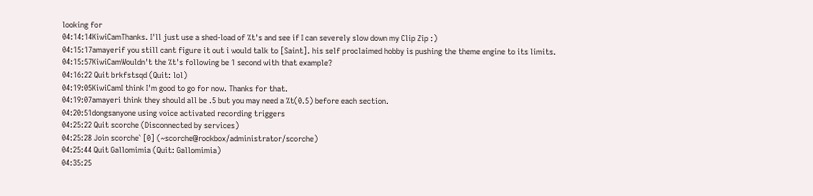looking for
04:14:14KiwiCamThanks. I'll just use a shed-load of %t's and see if I can severely slow down my Clip Zip :)
04:15:17amayerif you still cant figure it out i would talk to [Saint]. his self proclaimed hobby is pushing the theme engine to its limits.
04:15:57KiwiCamWouldn't the %t's following be 1 second with that example?
04:16:22 Quit brkfstsqd (Quit: lol)
04:19:05KiwiCamI think I'm good to go for now. Thanks for that.
04:19:07amayeri think they should all be .5 but you may need a %t(0.5) before each section.
04:20:51dongsanyone using voice activated recording triggers
04:25:22 Quit scorche (Disconnected by services)
04:25:28 Join scorche` [0] (~scorche@rockbox/administrator/scorche)
04:25:44 Quit Gallomimia (Quit: Gallomimia)
04:35:25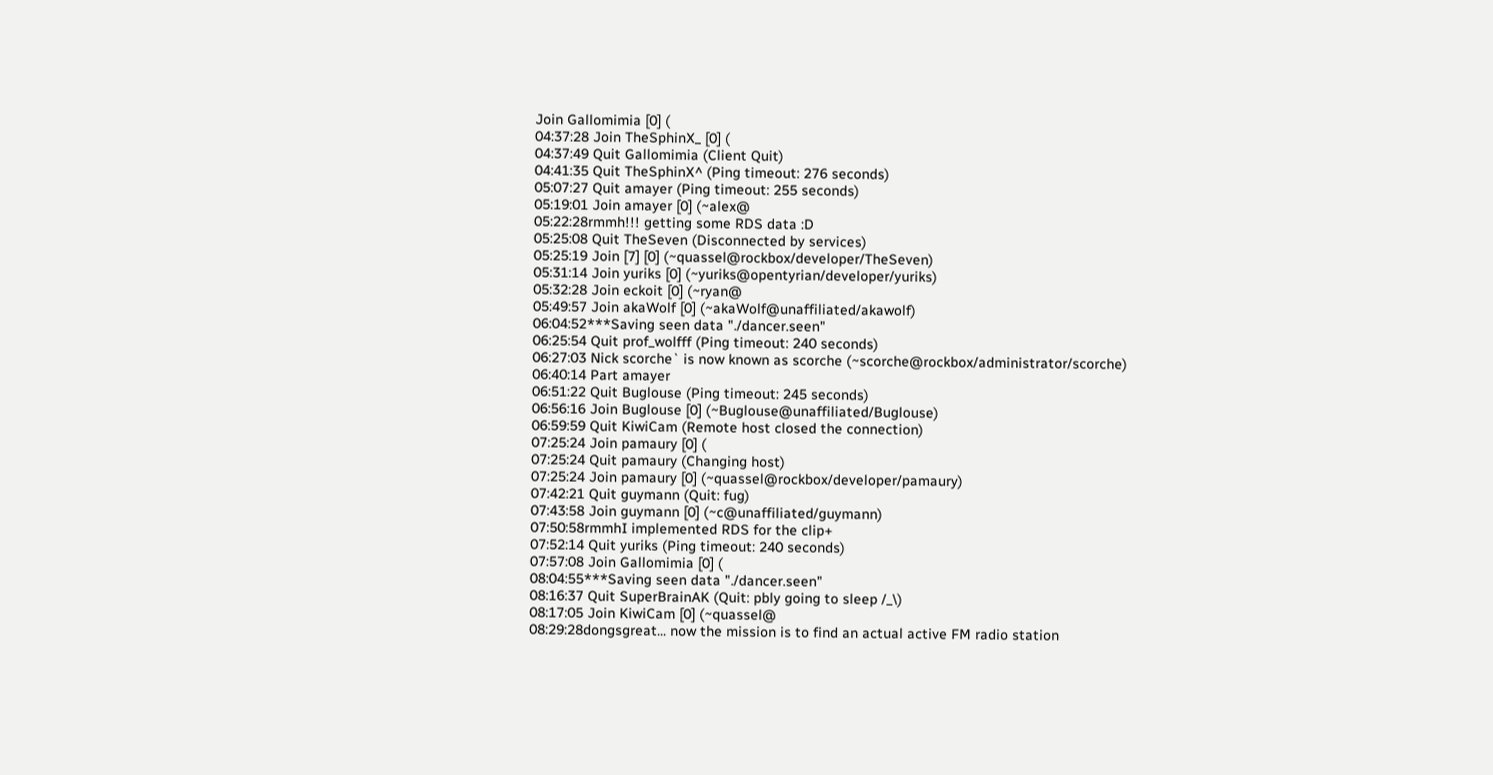Join Gallomimia [0] (
04:37:28 Join TheSphinX_ [0] (
04:37:49 Quit Gallomimia (Client Quit)
04:41:35 Quit TheSphinX^ (Ping timeout: 276 seconds)
05:07:27 Quit amayer (Ping timeout: 255 seconds)
05:19:01 Join amayer [0] (~alex@
05:22:28rmmh!!! getting some RDS data :D
05:25:08 Quit TheSeven (Disconnected by services)
05:25:19 Join [7] [0] (~quassel@rockbox/developer/TheSeven)
05:31:14 Join yuriks [0] (~yuriks@opentyrian/developer/yuriks)
05:32:28 Join eckoit [0] (~ryan@
05:49:57 Join akaWolf [0] (~akaWolf@unaffiliated/akawolf)
06:04:52***Saving seen data "./dancer.seen"
06:25:54 Quit prof_wolfff (Ping timeout: 240 seconds)
06:27:03 Nick scorche` is now known as scorche (~scorche@rockbox/administrator/scorche)
06:40:14 Part amayer
06:51:22 Quit Buglouse (Ping timeout: 245 seconds)
06:56:16 Join Buglouse [0] (~Buglouse@unaffiliated/Buglouse)
06:59:59 Quit KiwiCam (Remote host closed the connection)
07:25:24 Join pamaury [0] (
07:25:24 Quit pamaury (Changing host)
07:25:24 Join pamaury [0] (~quassel@rockbox/developer/pamaury)
07:42:21 Quit guymann (Quit: fug)
07:43:58 Join guymann [0] (~c@unaffiliated/guymann)
07:50:58rmmhI implemented RDS for the clip+
07:52:14 Quit yuriks (Ping timeout: 240 seconds)
07:57:08 Join Gallomimia [0] (
08:04:55***Saving seen data "./dancer.seen"
08:16:37 Quit SuperBrainAK (Quit: pbly going to sleep /_\)
08:17:05 Join KiwiCam [0] (~quassel@
08:29:28dongsgreat... now the mission is to find an actual active FM radio station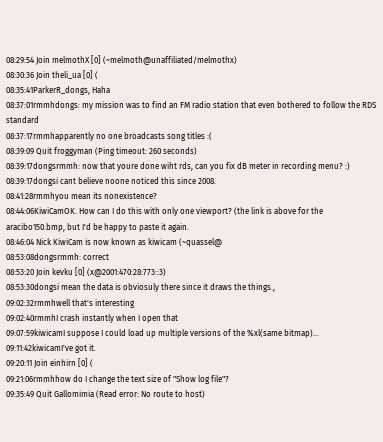08:29:54 Join melmothX [0] (~melmoth@unaffiliated/melmothx)
08:30:36 Join theli_ua [0] (
08:35:41ParkerR_dongs, Haha
08:37:01rmmhdongs: my mission was to find an FM radio station that even bothered to follow the RDS standard
08:37:17rmmhapparently no one broadcasts song titles :(
08:39:09 Quit froggyman (Ping timeout: 260 seconds)
08:39:17dongsrmmh: now that youre done wiht rds, can you fix dB meter in recording menu? :)
08:39:17dongsi cant believe noone noticed this since 2008.
08:41:28rmmhyou mean its nonexistence?
08:44:06KiwiCamOK. How can I do this with only one viewport? (the link is above for the aracibo150.bmp, but I'd be happy to paste it again.
08:46:04 Nick KiwiCam is now known as kiwicam (~quassel@
08:53:08dongsrmmh: correct
08:53:20 Join kevku [0] (x@2001:470:28:773::3)
08:53:30dongsi mean the data is obviosuly there since it draws the things.,
09:02:32rmmhwell that's interesting
09:02:40rmmhI crash instantly when I open that
09:07:59kiwicamI suppose I could load up multiple versions of the %xl(same bitmap)...
09:11:42kiwicamI've got it.
09:20:11 Join einhirn [0] (
09:21:06rmmhhow do I change the text size of "Show log file"?
09:35:49 Quit Gallomimia (Read error: No route to host)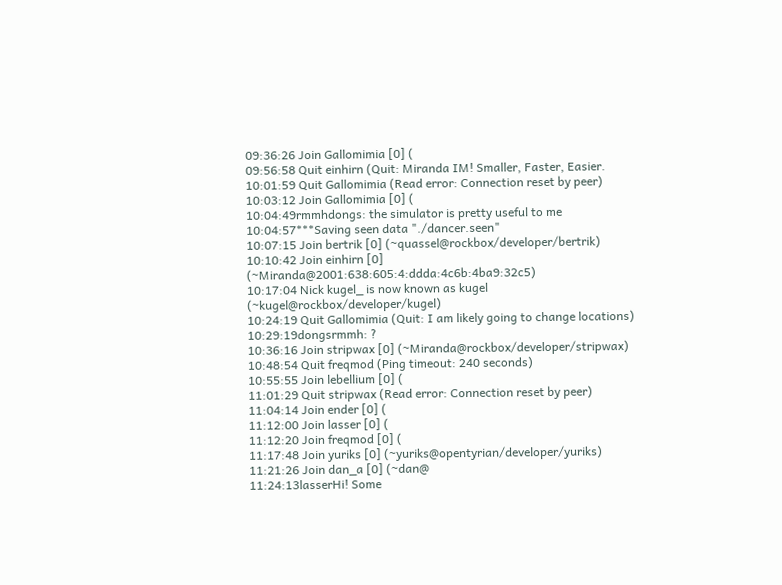09:36:26 Join Gallomimia [0] (
09:56:58 Quit einhirn (Quit: Miranda IM! Smaller, Faster, Easier.
10:01:59 Quit Gallomimia (Read error: Connection reset by peer)
10:03:12 Join Gallomimia [0] (
10:04:49rmmhdongs: the simulator is pretty useful to me
10:04:57***Saving seen data "./dancer.seen"
10:07:15 Join bertrik [0] (~quassel@rockbox/developer/bertrik)
10:10:42 Join einhirn [0] (~Miranda@2001:638:605:4:ddda:4c6b:4ba9:32c5)
10:17:04 Nick kugel_ is now known as kugel (~kugel@rockbox/developer/kugel)
10:24:19 Quit Gallomimia (Quit: I am likely going to change locations)
10:29:19dongsrmmh: ?
10:36:16 Join stripwax [0] (~Miranda@rockbox/developer/stripwax)
10:48:54 Quit freqmod (Ping timeout: 240 seconds)
10:55:55 Join lebellium [0] (
11:01:29 Quit stripwax (Read error: Connection reset by peer)
11:04:14 Join ender [0] (
11:12:00 Join lasser [0] (
11:12:20 Join freqmod [0] (
11:17:48 Join yuriks [0] (~yuriks@opentyrian/developer/yuriks)
11:21:26 Join dan_a [0] (~dan@
11:24:13lasserHi! Some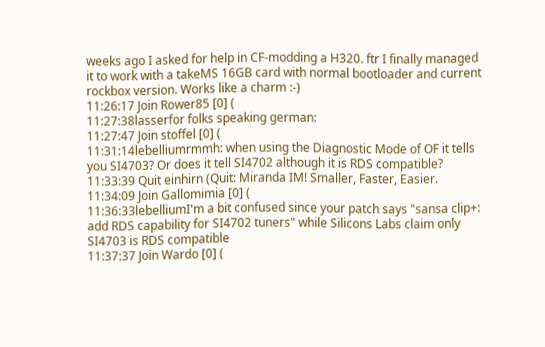weeks ago I asked for help in CF-modding a H320. ftr I finally managed it to work with a takeMS 16GB card with normal bootloader and current rockbox version. Works like a charm :-)
11:26:17 Join Rower85 [0] (
11:27:38lasserfor folks speaking german:
11:27:47 Join stoffel [0] (
11:31:14lebelliumrmmh: when using the Diagnostic Mode of OF it tells you SI4703? Or does it tell SI4702 although it is RDS compatible?
11:33:39 Quit einhirn (Quit: Miranda IM! Smaller, Faster, Easier.
11:34:09 Join Gallomimia [0] (
11:36:33lebelliumI'm a bit confused since your patch says "sansa clip+: add RDS capability for SI4702 tuners" while Silicons Labs claim only SI4703 is RDS compatible
11:37:37 Join Wardo [0] (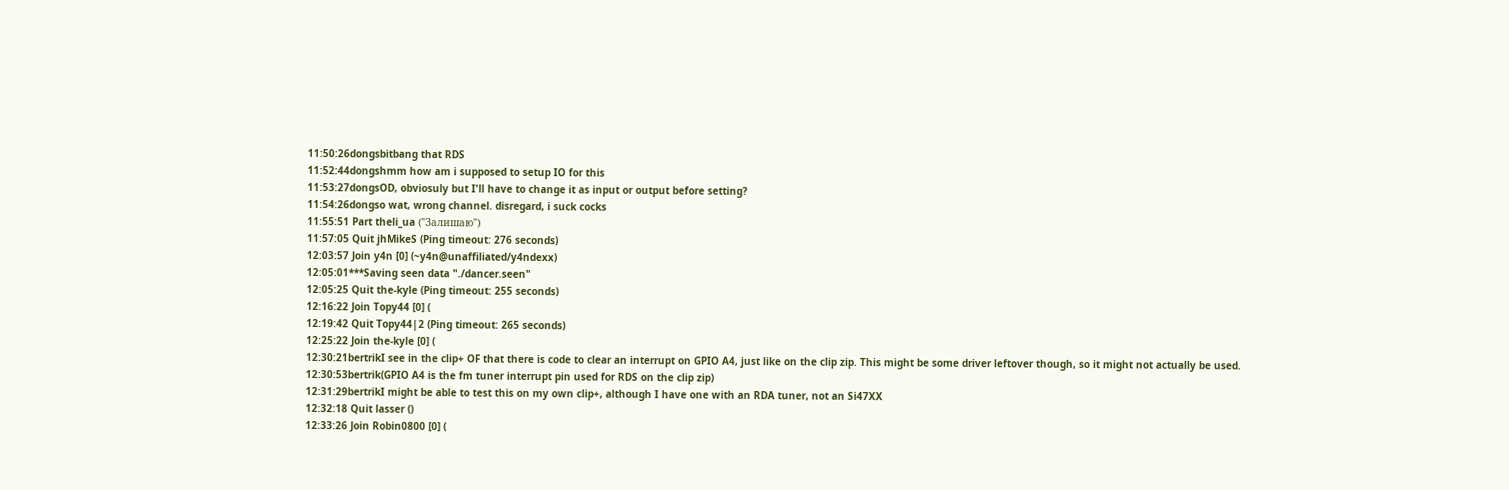11:50:26dongsbitbang that RDS
11:52:44dongshmm how am i supposed to setup IO for this
11:53:27dongsOD, obviosuly but I'll have to change it as input or output before setting?
11:54:26dongso wat, wrong channel. disregard, i suck cocks
11:55:51 Part theli_ua ("Залишаю")
11:57:05 Quit jhMikeS (Ping timeout: 276 seconds)
12:03:57 Join y4n [0] (~y4n@unaffiliated/y4ndexx)
12:05:01***Saving seen data "./dancer.seen"
12:05:25 Quit the-kyle (Ping timeout: 255 seconds)
12:16:22 Join Topy44 [0] (
12:19:42 Quit Topy44|2 (Ping timeout: 265 seconds)
12:25:22 Join the-kyle [0] (
12:30:21bertrikI see in the clip+ OF that there is code to clear an interrupt on GPIO A4, just like on the clip zip. This might be some driver leftover though, so it might not actually be used.
12:30:53bertrik(GPIO A4 is the fm tuner interrupt pin used for RDS on the clip zip)
12:31:29bertrikI might be able to test this on my own clip+, although I have one with an RDA tuner, not an Si47XX
12:32:18 Quit lasser ()
12:33:26 Join Robin0800 [0] (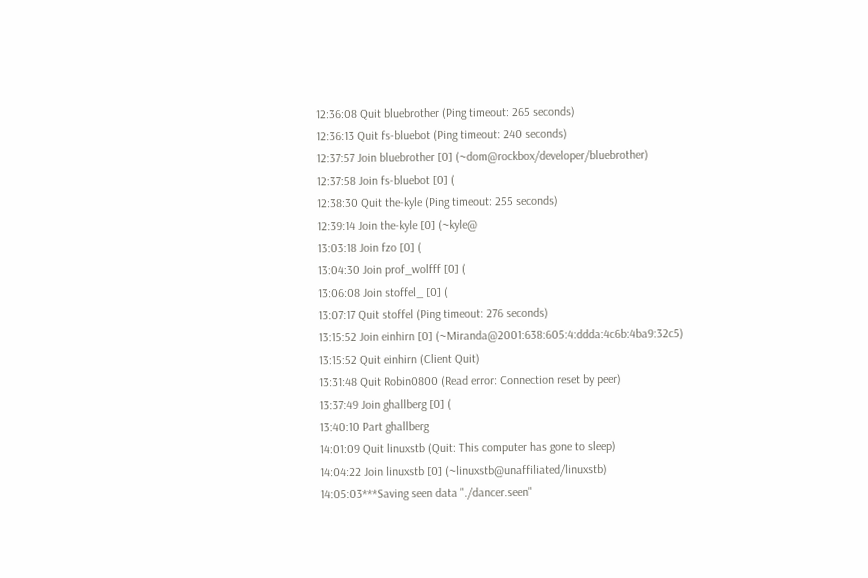12:36:08 Quit bluebrother (Ping timeout: 265 seconds)
12:36:13 Quit fs-bluebot (Ping timeout: 240 seconds)
12:37:57 Join bluebrother [0] (~dom@rockbox/developer/bluebrother)
12:37:58 Join fs-bluebot [0] (
12:38:30 Quit the-kyle (Ping timeout: 255 seconds)
12:39:14 Join the-kyle [0] (~kyle@
13:03:18 Join fzo [0] (
13:04:30 Join prof_wolfff [0] (
13:06:08 Join stoffel_ [0] (
13:07:17 Quit stoffel (Ping timeout: 276 seconds)
13:15:52 Join einhirn [0] (~Miranda@2001:638:605:4:ddda:4c6b:4ba9:32c5)
13:15:52 Quit einhirn (Client Quit)
13:31:48 Quit Robin0800 (Read error: Connection reset by peer)
13:37:49 Join ghallberg [0] (
13:40:10 Part ghallberg
14:01:09 Quit linuxstb (Quit: This computer has gone to sleep)
14:04:22 Join linuxstb [0] (~linuxstb@unaffiliated/linuxstb)
14:05:03***Saving seen data "./dancer.seen"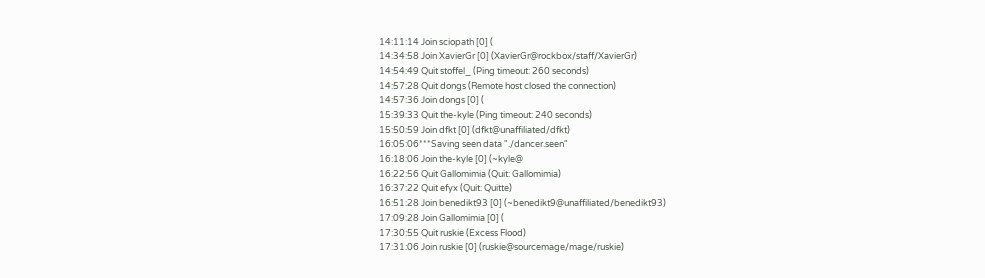14:11:14 Join sciopath [0] (
14:34:58 Join XavierGr [0] (XavierGr@rockbox/staff/XavierGr)
14:54:49 Quit stoffel_ (Ping timeout: 260 seconds)
14:57:28 Quit dongs (Remote host closed the connection)
14:57:36 Join dongs [0] (
15:39:33 Quit the-kyle (Ping timeout: 240 seconds)
15:50:59 Join dfkt [0] (dfkt@unaffiliated/dfkt)
16:05:06***Saving seen data "./dancer.seen"
16:18:06 Join the-kyle [0] (~kyle@
16:22:56 Quit Gallomimia (Quit: Gallomimia)
16:37:22 Quit efyx (Quit: Quitte)
16:51:28 Join benedikt93 [0] (~benedikt9@unaffiliated/benedikt93)
17:09:28 Join Gallomimia [0] (
17:30:55 Quit ruskie (Excess Flood)
17:31:06 Join ruskie [0] (ruskie@sourcemage/mage/ruskie)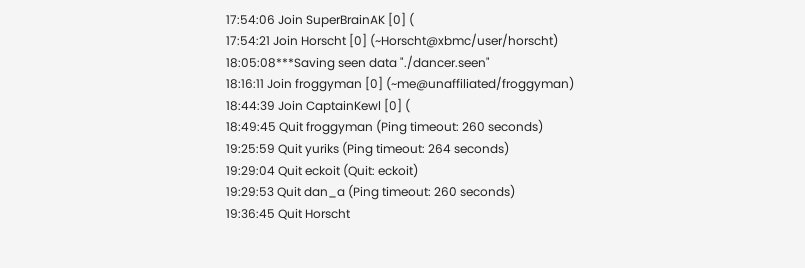17:54:06 Join SuperBrainAK [0] (
17:54:21 Join Horscht [0] (~Horscht@xbmc/user/horscht)
18:05:08***Saving seen data "./dancer.seen"
18:16:11 Join froggyman [0] (~me@unaffiliated/froggyman)
18:44:39 Join CaptainKewl [0] (
18:49:45 Quit froggyman (Ping timeout: 260 seconds)
19:25:59 Quit yuriks (Ping timeout: 264 seconds)
19:29:04 Quit eckoit (Quit: eckoit)
19:29:53 Quit dan_a (Ping timeout: 260 seconds)
19:36:45 Quit Horscht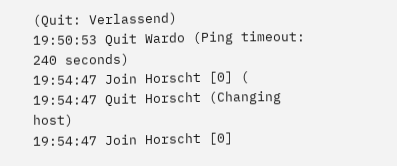(Quit: Verlassend)
19:50:53 Quit Wardo (Ping timeout: 240 seconds)
19:54:47 Join Horscht [0] (
19:54:47 Quit Horscht (Changing host)
19:54:47 Join Horscht [0]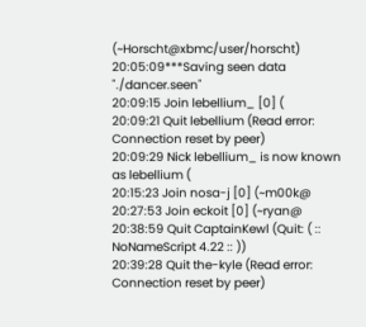(~Horscht@xbmc/user/horscht)
20:05:09***Saving seen data "./dancer.seen"
20:09:15 Join lebellium_ [0] (
20:09:21 Quit lebellium (Read error: Connection reset by peer)
20:09:29 Nick lebellium_ is now known as lebellium (
20:15:23 Join nosa-j [0] (~m00k@
20:27:53 Join eckoit [0] (~ryan@
20:38:59 Quit CaptainKewl (Quit: ( :: NoNameScript 4.22 :: ))
20:39:28 Quit the-kyle (Read error: Connection reset by peer)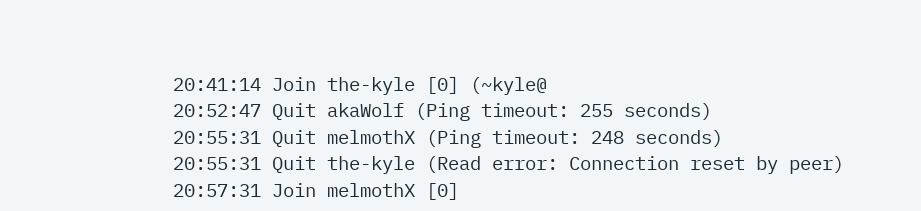20:41:14 Join the-kyle [0] (~kyle@
20:52:47 Quit akaWolf (Ping timeout: 255 seconds)
20:55:31 Quit melmothX (Ping timeout: 248 seconds)
20:55:31 Quit the-kyle (Read error: Connection reset by peer)
20:57:31 Join melmothX [0]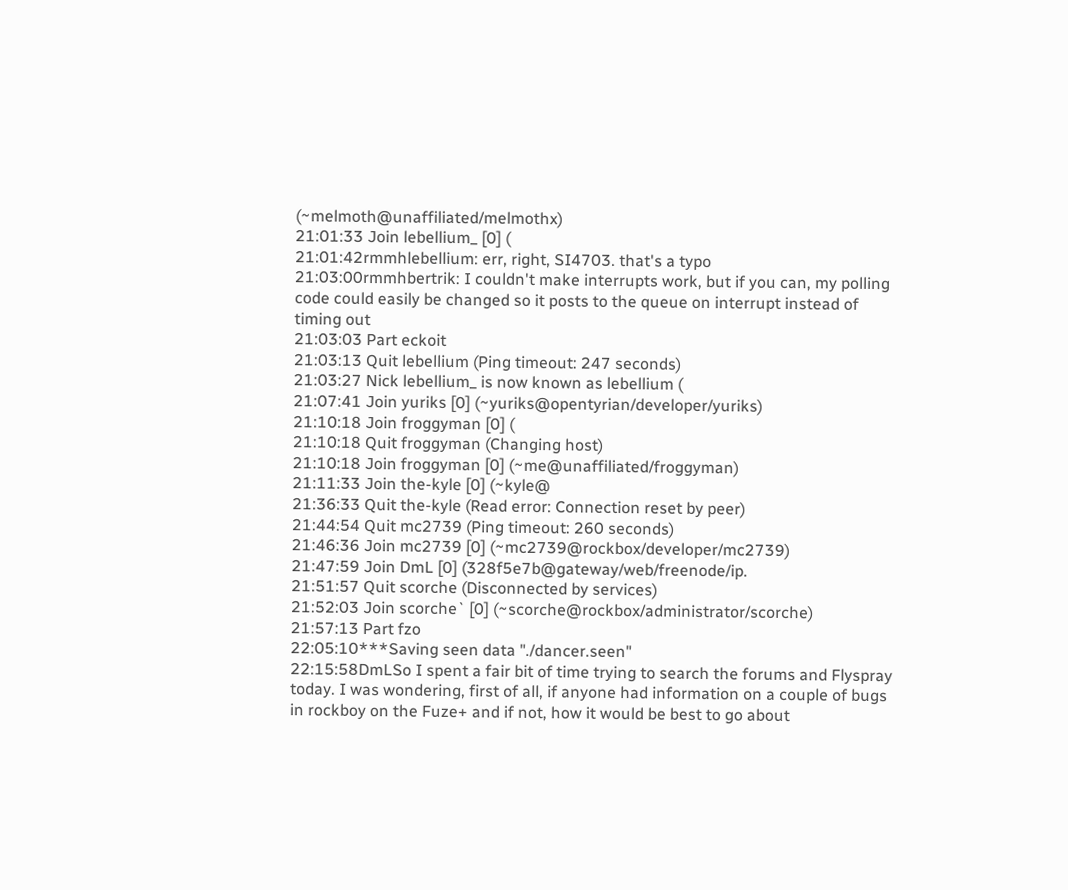(~melmoth@unaffiliated/melmothx)
21:01:33 Join lebellium_ [0] (
21:01:42rmmhlebellium: err, right, SI4703. that's a typo
21:03:00rmmhbertrik: I couldn't make interrupts work, but if you can, my polling code could easily be changed so it posts to the queue on interrupt instead of timing out
21:03:03 Part eckoit
21:03:13 Quit lebellium (Ping timeout: 247 seconds)
21:03:27 Nick lebellium_ is now known as lebellium (
21:07:41 Join yuriks [0] (~yuriks@opentyrian/developer/yuriks)
21:10:18 Join froggyman [0] (
21:10:18 Quit froggyman (Changing host)
21:10:18 Join froggyman [0] (~me@unaffiliated/froggyman)
21:11:33 Join the-kyle [0] (~kyle@
21:36:33 Quit the-kyle (Read error: Connection reset by peer)
21:44:54 Quit mc2739 (Ping timeout: 260 seconds)
21:46:36 Join mc2739 [0] (~mc2739@rockbox/developer/mc2739)
21:47:59 Join DmL [0] (328f5e7b@gateway/web/freenode/ip.
21:51:57 Quit scorche (Disconnected by services)
21:52:03 Join scorche` [0] (~scorche@rockbox/administrator/scorche)
21:57:13 Part fzo
22:05:10***Saving seen data "./dancer.seen"
22:15:58DmLSo I spent a fair bit of time trying to search the forums and Flyspray today. I was wondering, first of all, if anyone had information on a couple of bugs in rockboy on the Fuze+ and if not, how it would be best to go about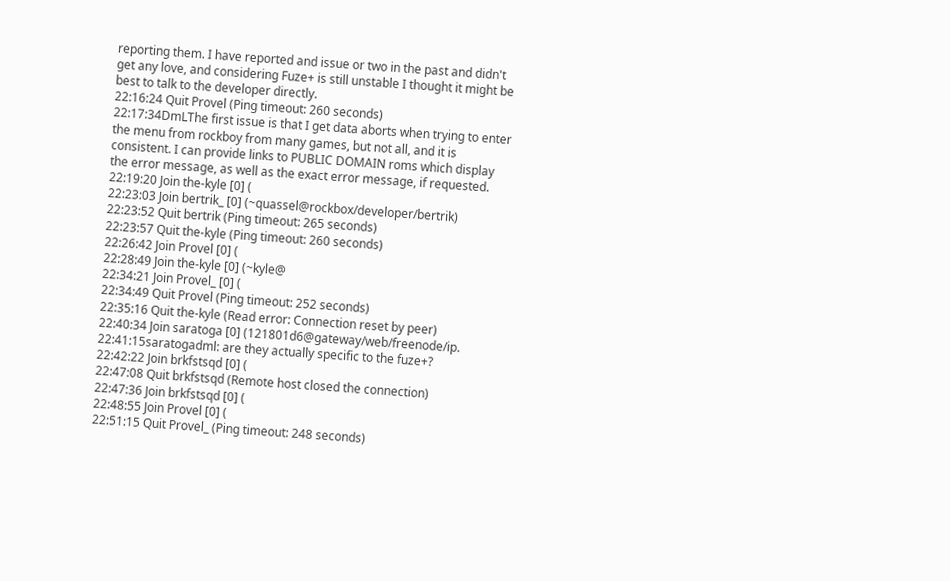reporting them. I have reported and issue or two in the past and didn't get any love, and considering Fuze+ is still unstable I thought it might be best to talk to the developer directly.
22:16:24 Quit Provel (Ping timeout: 260 seconds)
22:17:34DmLThe first issue is that I get data aborts when trying to enter the menu from rockboy from many games, but not all, and it is consistent. I can provide links to PUBLIC DOMAIN roms which display the error message, as well as the exact error message, if requested.
22:19:20 Join the-kyle [0] (
22:23:03 Join bertrik_ [0] (~quassel@rockbox/developer/bertrik)
22:23:52 Quit bertrik (Ping timeout: 265 seconds)
22:23:57 Quit the-kyle (Ping timeout: 260 seconds)
22:26:42 Join Provel [0] (
22:28:49 Join the-kyle [0] (~kyle@
22:34:21 Join Provel_ [0] (
22:34:49 Quit Provel (Ping timeout: 252 seconds)
22:35:16 Quit the-kyle (Read error: Connection reset by peer)
22:40:34 Join saratoga [0] (121801d6@gateway/web/freenode/ip.
22:41:15saratogadml: are they actually specific to the fuze+?
22:42:22 Join brkfstsqd [0] (
22:47:08 Quit brkfstsqd (Remote host closed the connection)
22:47:36 Join brkfstsqd [0] (
22:48:55 Join Provel [0] (
22:51:15 Quit Provel_ (Ping timeout: 248 seconds)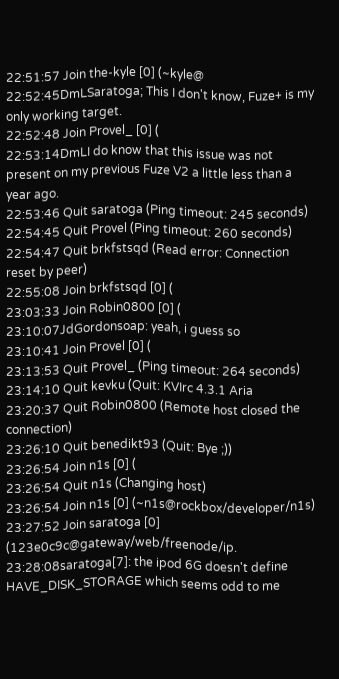22:51:57 Join the-kyle [0] (~kyle@
22:52:45DmLSaratoga; This I don't know, Fuze+ is my only working target.
22:52:48 Join Provel_ [0] (
22:53:14DmLI do know that this issue was not present on my previous Fuze V2 a little less than a year ago.
22:53:46 Quit saratoga (Ping timeout: 245 seconds)
22:54:45 Quit Provel (Ping timeout: 260 seconds)
22:54:47 Quit brkfstsqd (Read error: Connection reset by peer)
22:55:08 Join brkfstsqd [0] (
23:03:33 Join Robin0800 [0] (
23:10:07JdGordonsoap: yeah, i guess so
23:10:41 Join Provel [0] (
23:13:53 Quit Provel_ (Ping timeout: 264 seconds)
23:14:10 Quit kevku (Quit: KVIrc 4.3.1 Aria
23:20:37 Quit Robin0800 (Remote host closed the connection)
23:26:10 Quit benedikt93 (Quit: Bye ;))
23:26:54 Join n1s [0] (
23:26:54 Quit n1s (Changing host)
23:26:54 Join n1s [0] (~n1s@rockbox/developer/n1s)
23:27:52 Join saratoga [0] (123e0c9c@gateway/web/freenode/ip.
23:28:08saratoga[7]: the ipod 6G doesn't define HAVE_DISK_STORAGE which seems odd to me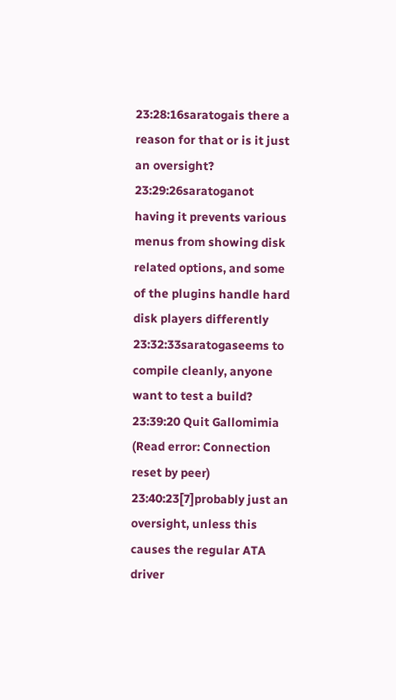23:28:16saratogais there a reason for that or is it just an oversight?
23:29:26saratoganot having it prevents various menus from showing disk related options, and some of the plugins handle hard disk players differently
23:32:33saratogaseems to compile cleanly, anyone want to test a build?
23:39:20 Quit Gallomimia (Read error: Connection reset by peer)
23:40:23[7]probably just an oversight, unless this causes the regular ATA driver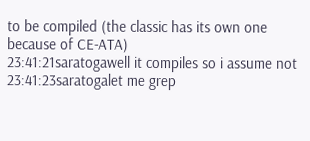to be compiled (the classic has its own one because of CE-ATA)
23:41:21saratogawell it compiles so i assume not
23:41:23saratogalet me grep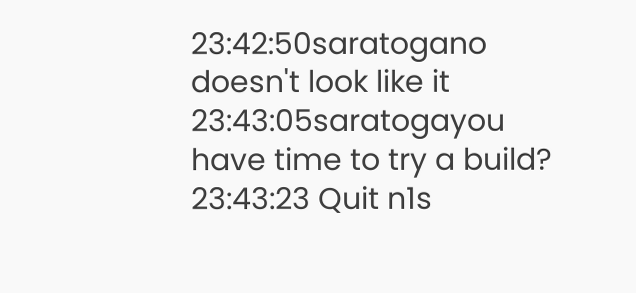23:42:50saratogano doesn't look like it
23:43:05saratogayou have time to try a build?
23:43:23 Quit n1s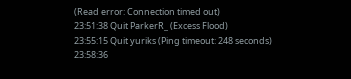(Read error: Connection timed out)
23:51:38 Quit ParkerR_ (Excess Flood)
23:55:15 Quit yuriks (Ping timeout: 248 seconds)
23:58:36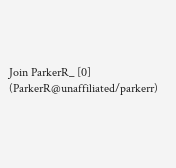Join ParkerR_ [0] (ParkerR@unaffiliated/parkerr)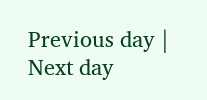Previous day | Next day